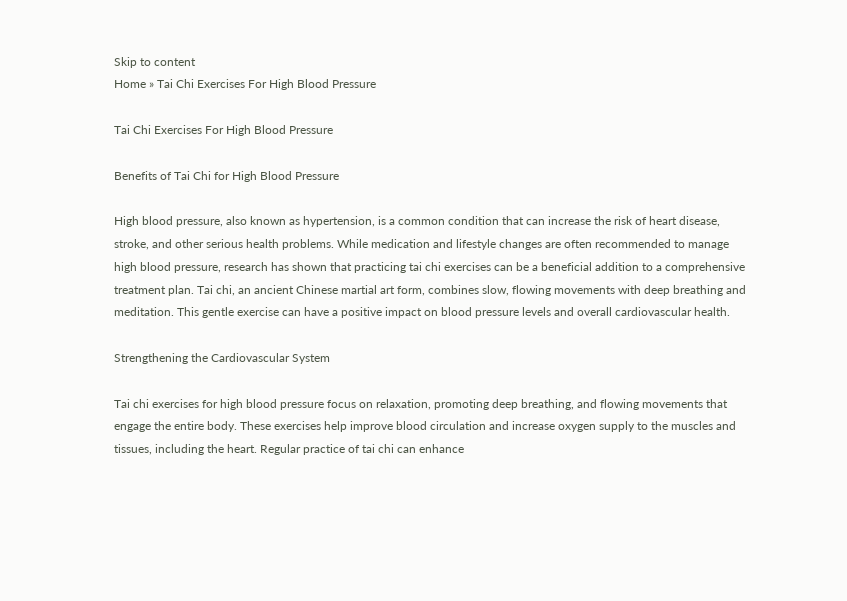Skip to content
Home » Tai Chi Exercises For High Blood Pressure

Tai Chi Exercises For High Blood Pressure

Benefits of Tai Chi for High Blood Pressure

High blood pressure, also known as hypertension, is a common condition that can increase the risk of heart disease, stroke, and other serious health problems. While medication and lifestyle changes are often recommended to manage high blood pressure, research has shown that practicing tai chi exercises can be a beneficial addition to a comprehensive treatment plan. Tai chi, an ancient Chinese martial art form, combines slow, flowing movements with deep breathing and meditation. This gentle exercise can have a positive impact on blood pressure levels and overall cardiovascular health.

Strengthening the Cardiovascular System

Tai chi exercises for high blood pressure focus on relaxation, promoting deep breathing, and flowing movements that engage the entire body. These exercises help improve blood circulation and increase oxygen supply to the muscles and tissues, including the heart. Regular practice of tai chi can enhance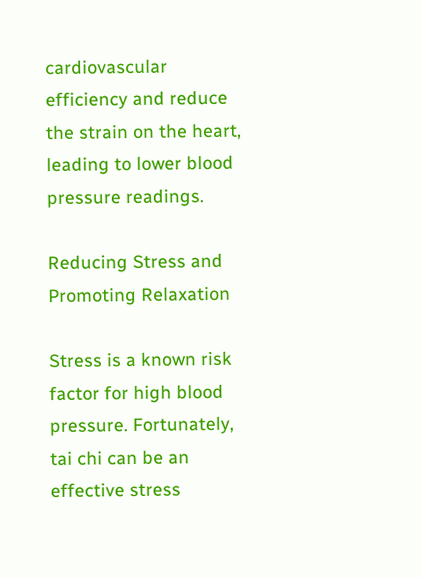cardiovascular efficiency and reduce the strain on the heart, leading to lower blood pressure readings.

Reducing Stress and Promoting Relaxation

Stress is a known risk factor for high blood pressure. Fortunately, tai chi can be an effective stress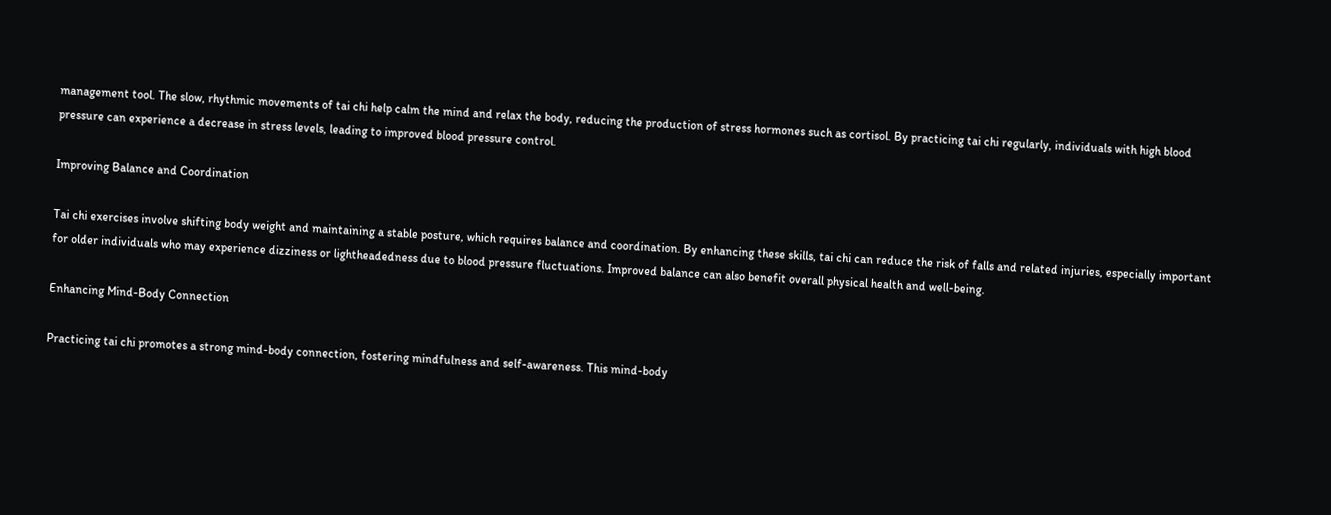management tool. The slow, rhythmic movements of tai chi help calm the mind and relax the body, reducing the production of stress hormones such as cortisol. By practicing tai chi regularly, individuals with high blood pressure can experience a decrease in stress levels, leading to improved blood pressure control.

Improving Balance and Coordination

Tai chi exercises involve shifting body weight and maintaining a stable posture, which requires balance and coordination. By enhancing these skills, tai chi can reduce the risk of falls and related injuries, especially important for older individuals who may experience dizziness or lightheadedness due to blood pressure fluctuations. Improved balance can also benefit overall physical health and well-being.

Enhancing Mind-Body Connection

Practicing tai chi promotes a strong mind-body connection, fostering mindfulness and self-awareness. This mind-body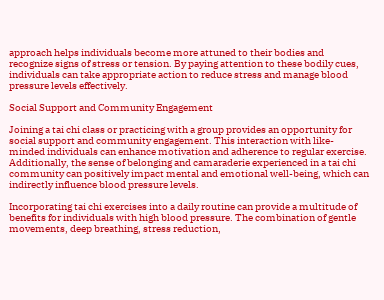approach helps individuals become more attuned to their bodies and recognize signs of stress or tension. By paying attention to these bodily cues, individuals can take appropriate action to reduce stress and manage blood pressure levels effectively.

Social Support and Community Engagement

Joining a tai chi class or practicing with a group provides an opportunity for social support and community engagement. This interaction with like-minded individuals can enhance motivation and adherence to regular exercise. Additionally, the sense of belonging and camaraderie experienced in a tai chi community can positively impact mental and emotional well-being, which can indirectly influence blood pressure levels.

Incorporating tai chi exercises into a daily routine can provide a multitude of benefits for individuals with high blood pressure. The combination of gentle movements, deep breathing, stress reduction,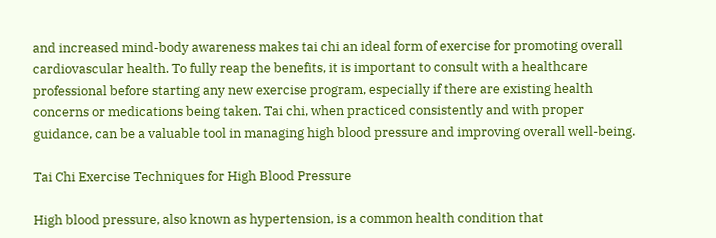and increased mind-body awareness makes tai chi an ideal form of exercise for promoting overall cardiovascular health. To fully reap the benefits, it is important to consult with a healthcare professional before starting any new exercise program, especially if there are existing health concerns or medications being taken. Tai chi, when practiced consistently and with proper guidance, can be a valuable tool in managing high blood pressure and improving overall well-being.

Tai Chi Exercise Techniques for High Blood Pressure

High blood pressure, also known as hypertension, is a common health condition that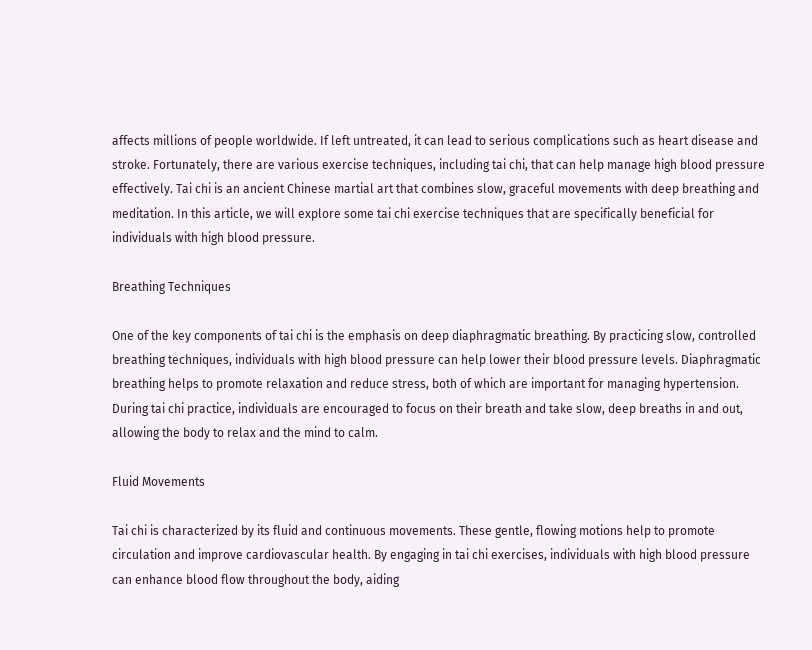affects millions of people worldwide. If left untreated, it can lead to serious complications such as heart disease and stroke. Fortunately, there are various exercise techniques, including tai chi, that can help manage high blood pressure effectively. Tai chi is an ancient Chinese martial art that combines slow, graceful movements with deep breathing and meditation. In this article, we will explore some tai chi exercise techniques that are specifically beneficial for individuals with high blood pressure.

Breathing Techniques

One of the key components of tai chi is the emphasis on deep diaphragmatic breathing. By practicing slow, controlled breathing techniques, individuals with high blood pressure can help lower their blood pressure levels. Diaphragmatic breathing helps to promote relaxation and reduce stress, both of which are important for managing hypertension. During tai chi practice, individuals are encouraged to focus on their breath and take slow, deep breaths in and out, allowing the body to relax and the mind to calm.

Fluid Movements

Tai chi is characterized by its fluid and continuous movements. These gentle, flowing motions help to promote circulation and improve cardiovascular health. By engaging in tai chi exercises, individuals with high blood pressure can enhance blood flow throughout the body, aiding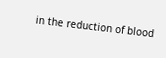in the reduction of blood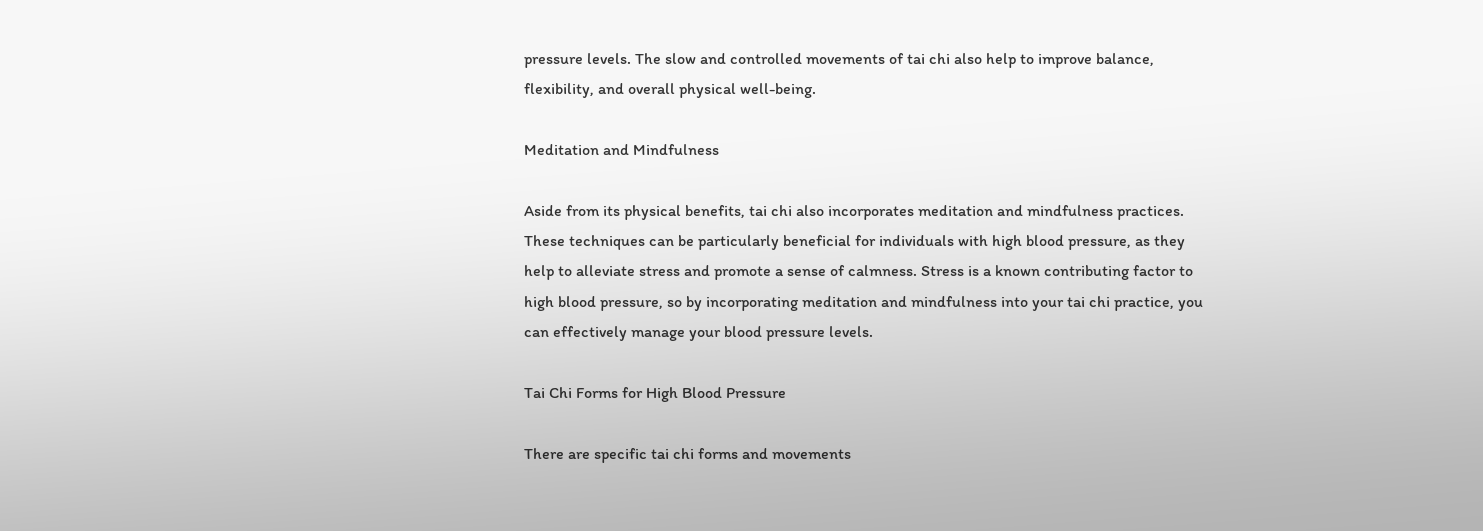pressure levels. The slow and controlled movements of tai chi also help to improve balance, flexibility, and overall physical well-being.

Meditation and Mindfulness

Aside from its physical benefits, tai chi also incorporates meditation and mindfulness practices. These techniques can be particularly beneficial for individuals with high blood pressure, as they help to alleviate stress and promote a sense of calmness. Stress is a known contributing factor to high blood pressure, so by incorporating meditation and mindfulness into your tai chi practice, you can effectively manage your blood pressure levels.

Tai Chi Forms for High Blood Pressure

There are specific tai chi forms and movements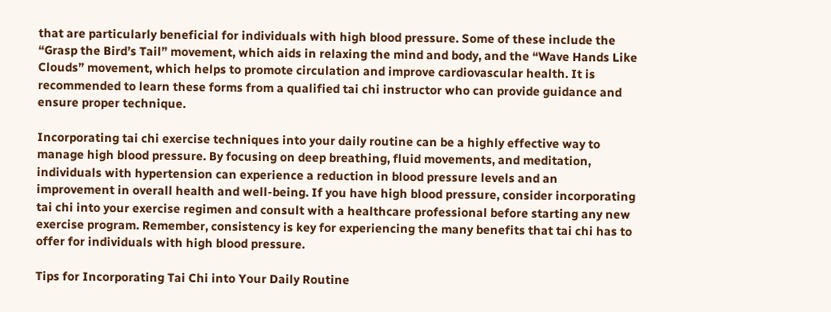that are particularly beneficial for individuals with high blood pressure. Some of these include the “Grasp the Bird’s Tail” movement, which aids in relaxing the mind and body, and the “Wave Hands Like Clouds” movement, which helps to promote circulation and improve cardiovascular health. It is recommended to learn these forms from a qualified tai chi instructor who can provide guidance and ensure proper technique.

Incorporating tai chi exercise techniques into your daily routine can be a highly effective way to manage high blood pressure. By focusing on deep breathing, fluid movements, and meditation, individuals with hypertension can experience a reduction in blood pressure levels and an improvement in overall health and well-being. If you have high blood pressure, consider incorporating tai chi into your exercise regimen and consult with a healthcare professional before starting any new exercise program. Remember, consistency is key for experiencing the many benefits that tai chi has to offer for individuals with high blood pressure.

Tips for Incorporating Tai Chi into Your Daily Routine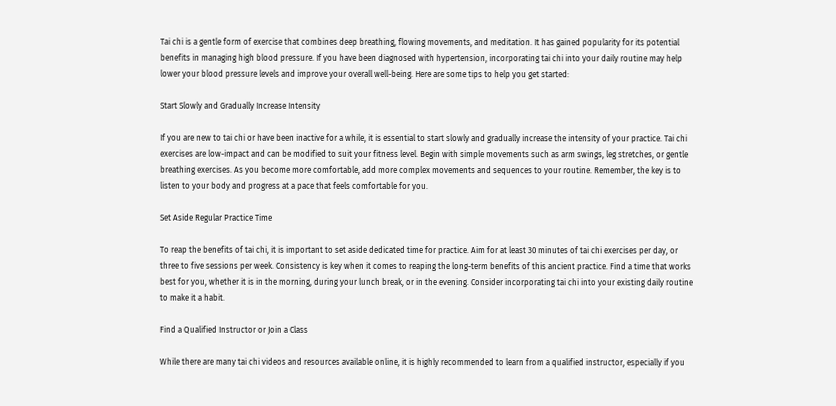Tai chi is a gentle form of exercise that combines deep breathing, flowing movements, and meditation. It has gained popularity for its potential benefits in managing high blood pressure. If you have been diagnosed with hypertension, incorporating tai chi into your daily routine may help lower your blood pressure levels and improve your overall well-being. Here are some tips to help you get started:

Start Slowly and Gradually Increase Intensity

If you are new to tai chi or have been inactive for a while, it is essential to start slowly and gradually increase the intensity of your practice. Tai chi exercises are low-impact and can be modified to suit your fitness level. Begin with simple movements such as arm swings, leg stretches, or gentle breathing exercises. As you become more comfortable, add more complex movements and sequences to your routine. Remember, the key is to listen to your body and progress at a pace that feels comfortable for you.

Set Aside Regular Practice Time

To reap the benefits of tai chi, it is important to set aside dedicated time for practice. Aim for at least 30 minutes of tai chi exercises per day, or three to five sessions per week. Consistency is key when it comes to reaping the long-term benefits of this ancient practice. Find a time that works best for you, whether it is in the morning, during your lunch break, or in the evening. Consider incorporating tai chi into your existing daily routine to make it a habit.

Find a Qualified Instructor or Join a Class

While there are many tai chi videos and resources available online, it is highly recommended to learn from a qualified instructor, especially if you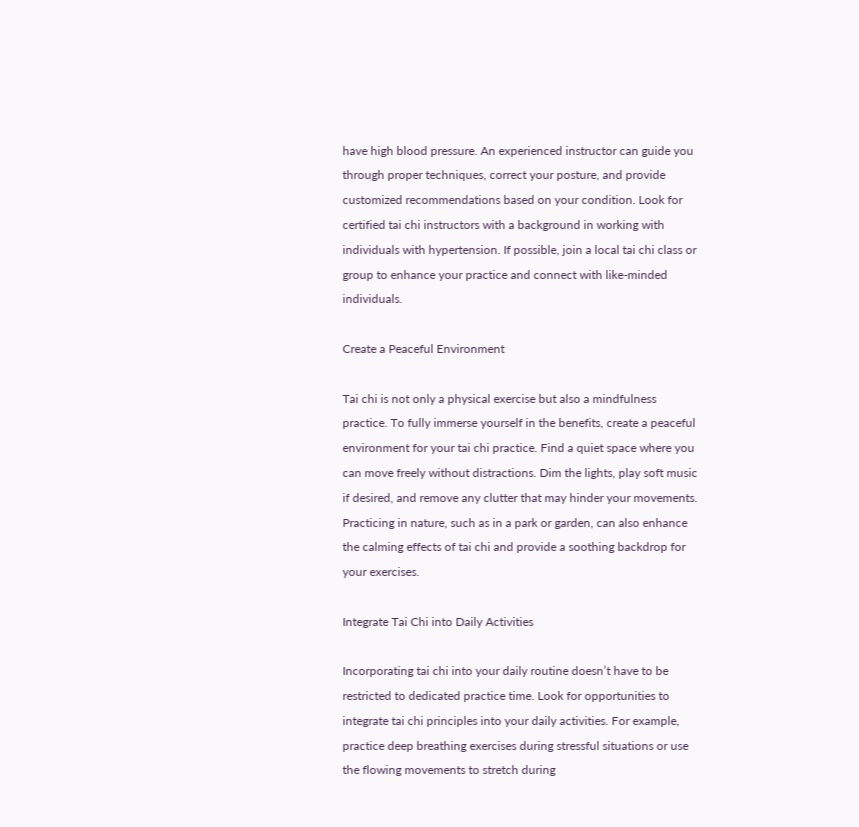have high blood pressure. An experienced instructor can guide you through proper techniques, correct your posture, and provide customized recommendations based on your condition. Look for certified tai chi instructors with a background in working with individuals with hypertension. If possible, join a local tai chi class or group to enhance your practice and connect with like-minded individuals.

Create a Peaceful Environment

Tai chi is not only a physical exercise but also a mindfulness practice. To fully immerse yourself in the benefits, create a peaceful environment for your tai chi practice. Find a quiet space where you can move freely without distractions. Dim the lights, play soft music if desired, and remove any clutter that may hinder your movements. Practicing in nature, such as in a park or garden, can also enhance the calming effects of tai chi and provide a soothing backdrop for your exercises.

Integrate Tai Chi into Daily Activities

Incorporating tai chi into your daily routine doesn’t have to be restricted to dedicated practice time. Look for opportunities to integrate tai chi principles into your daily activities. For example, practice deep breathing exercises during stressful situations or use the flowing movements to stretch during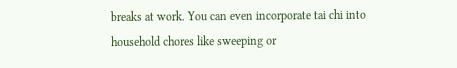breaks at work. You can even incorporate tai chi into household chores like sweeping or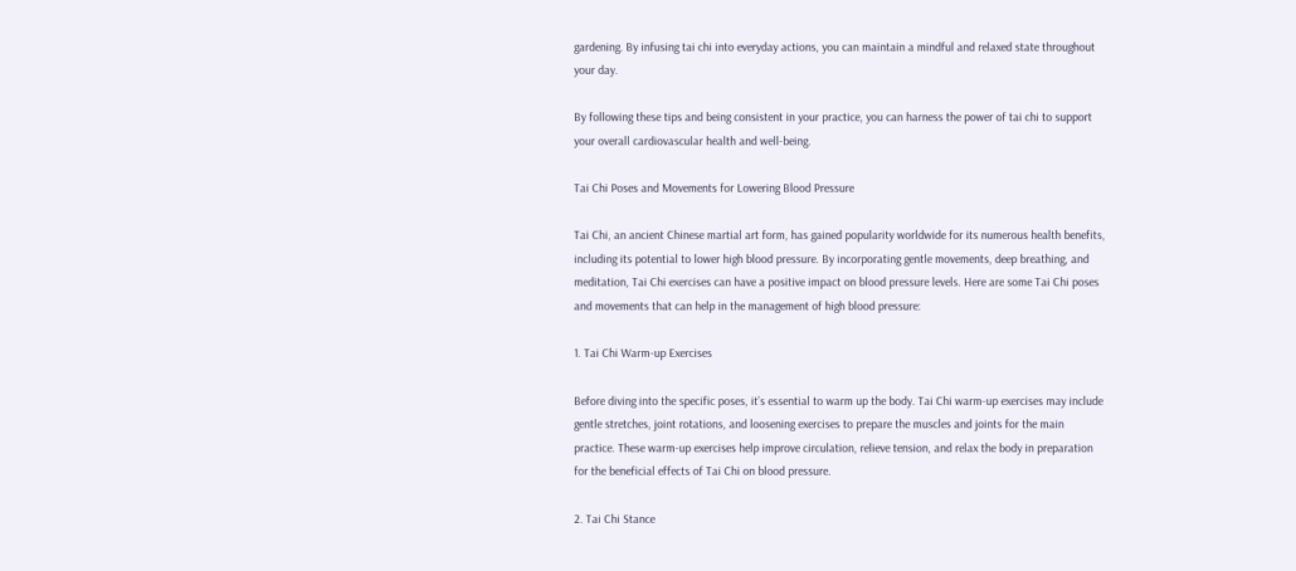gardening. By infusing tai chi into everyday actions, you can maintain a mindful and relaxed state throughout your day.

By following these tips and being consistent in your practice, you can harness the power of tai chi to support your overall cardiovascular health and well-being.

Tai Chi Poses and Movements for Lowering Blood Pressure

Tai Chi, an ancient Chinese martial art form, has gained popularity worldwide for its numerous health benefits, including its potential to lower high blood pressure. By incorporating gentle movements, deep breathing, and meditation, Tai Chi exercises can have a positive impact on blood pressure levels. Here are some Tai Chi poses and movements that can help in the management of high blood pressure:

1. Tai Chi Warm-up Exercises

Before diving into the specific poses, it’s essential to warm up the body. Tai Chi warm-up exercises may include gentle stretches, joint rotations, and loosening exercises to prepare the muscles and joints for the main practice. These warm-up exercises help improve circulation, relieve tension, and relax the body in preparation for the beneficial effects of Tai Chi on blood pressure.

2. Tai Chi Stance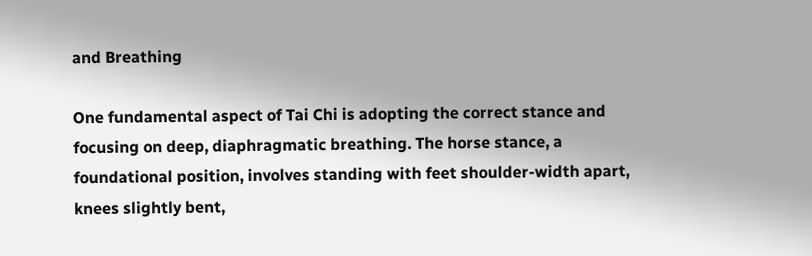and Breathing

One fundamental aspect of Tai Chi is adopting the correct stance and focusing on deep, diaphragmatic breathing. The horse stance, a foundational position, involves standing with feet shoulder-width apart, knees slightly bent,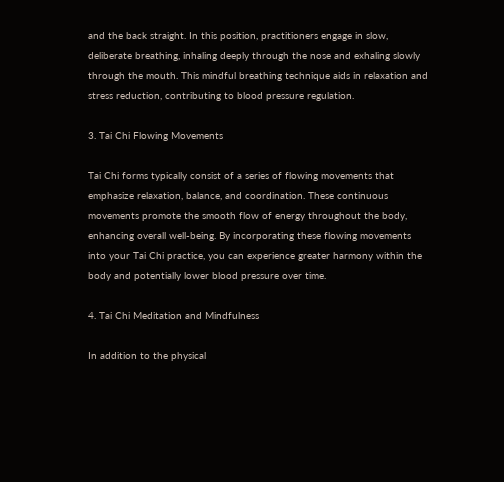and the back straight. In this position, practitioners engage in slow, deliberate breathing, inhaling deeply through the nose and exhaling slowly through the mouth. This mindful breathing technique aids in relaxation and stress reduction, contributing to blood pressure regulation.

3. Tai Chi Flowing Movements

Tai Chi forms typically consist of a series of flowing movements that emphasize relaxation, balance, and coordination. These continuous movements promote the smooth flow of energy throughout the body, enhancing overall well-being. By incorporating these flowing movements into your Tai Chi practice, you can experience greater harmony within the body and potentially lower blood pressure over time.

4. Tai Chi Meditation and Mindfulness

In addition to the physical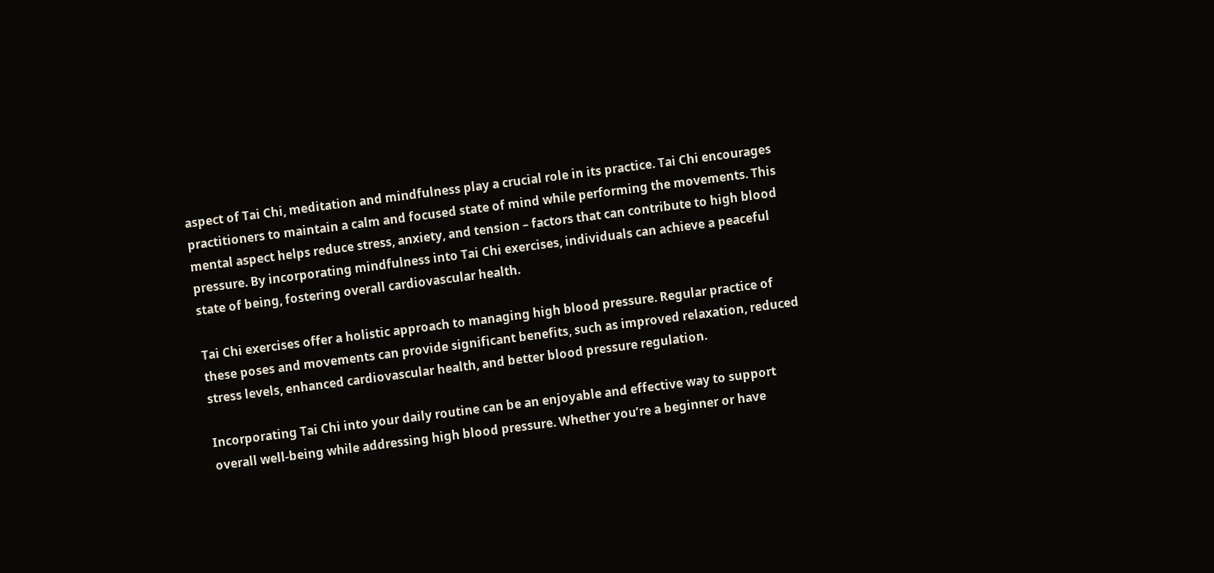aspect of Tai Chi, meditation and mindfulness play a crucial role in its practice. Tai Chi encourages practitioners to maintain a calm and focused state of mind while performing the movements. This mental aspect helps reduce stress, anxiety, and tension – factors that can contribute to high blood pressure. By incorporating mindfulness into Tai Chi exercises, individuals can achieve a peaceful state of being, fostering overall cardiovascular health.

Tai Chi exercises offer a holistic approach to managing high blood pressure. Regular practice of these poses and movements can provide significant benefits, such as improved relaxation, reduced stress levels, enhanced cardiovascular health, and better blood pressure regulation.

Incorporating Tai Chi into your daily routine can be an enjoyable and effective way to support overall well-being while addressing high blood pressure. Whether you’re a beginner or have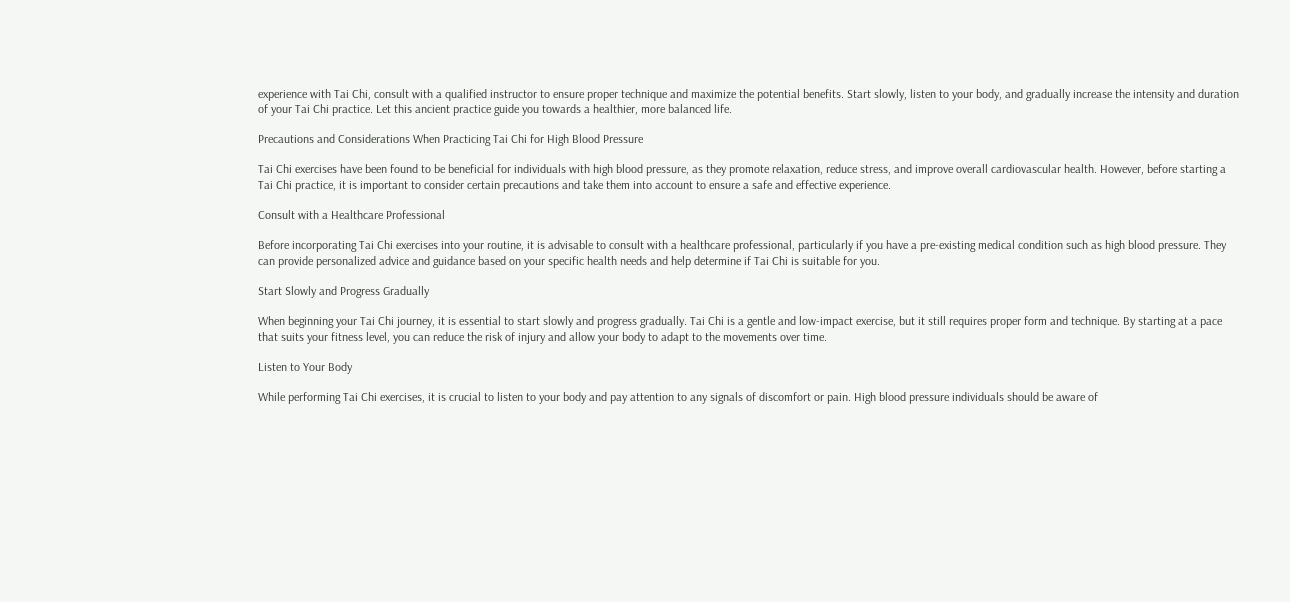experience with Tai Chi, consult with a qualified instructor to ensure proper technique and maximize the potential benefits. Start slowly, listen to your body, and gradually increase the intensity and duration of your Tai Chi practice. Let this ancient practice guide you towards a healthier, more balanced life.

Precautions and Considerations When Practicing Tai Chi for High Blood Pressure

Tai Chi exercises have been found to be beneficial for individuals with high blood pressure, as they promote relaxation, reduce stress, and improve overall cardiovascular health. However, before starting a Tai Chi practice, it is important to consider certain precautions and take them into account to ensure a safe and effective experience.

Consult with a Healthcare Professional

Before incorporating Tai Chi exercises into your routine, it is advisable to consult with a healthcare professional, particularly if you have a pre-existing medical condition such as high blood pressure. They can provide personalized advice and guidance based on your specific health needs and help determine if Tai Chi is suitable for you.

Start Slowly and Progress Gradually

When beginning your Tai Chi journey, it is essential to start slowly and progress gradually. Tai Chi is a gentle and low-impact exercise, but it still requires proper form and technique. By starting at a pace that suits your fitness level, you can reduce the risk of injury and allow your body to adapt to the movements over time.

Listen to Your Body

While performing Tai Chi exercises, it is crucial to listen to your body and pay attention to any signals of discomfort or pain. High blood pressure individuals should be aware of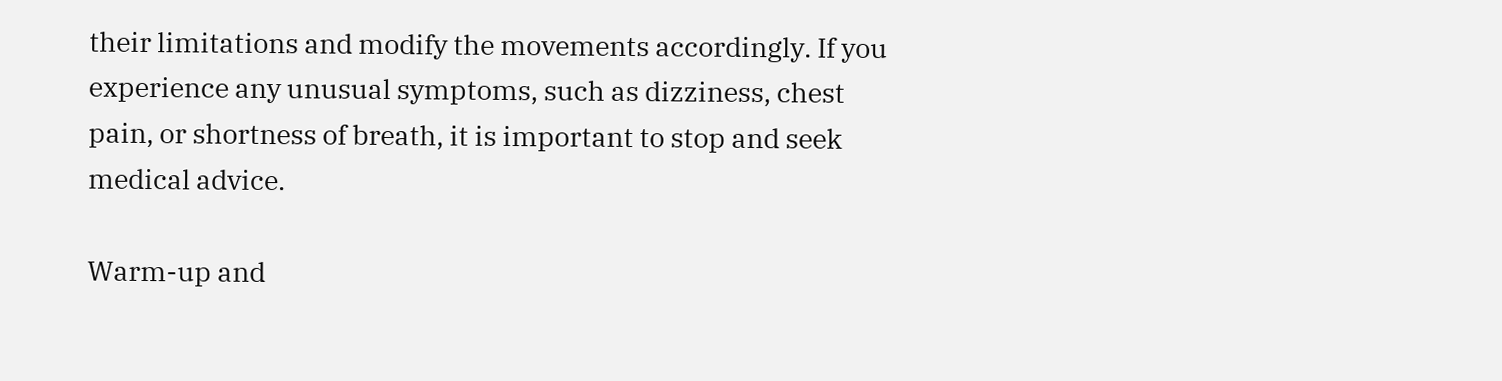their limitations and modify the movements accordingly. If you experience any unusual symptoms, such as dizziness, chest pain, or shortness of breath, it is important to stop and seek medical advice.

Warm-up and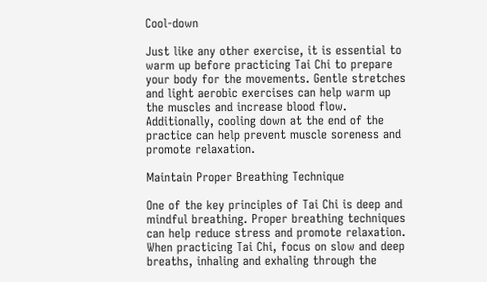Cool-down

Just like any other exercise, it is essential to warm up before practicing Tai Chi to prepare your body for the movements. Gentle stretches and light aerobic exercises can help warm up the muscles and increase blood flow. Additionally, cooling down at the end of the practice can help prevent muscle soreness and promote relaxation.

Maintain Proper Breathing Technique

One of the key principles of Tai Chi is deep and mindful breathing. Proper breathing techniques can help reduce stress and promote relaxation. When practicing Tai Chi, focus on slow and deep breaths, inhaling and exhaling through the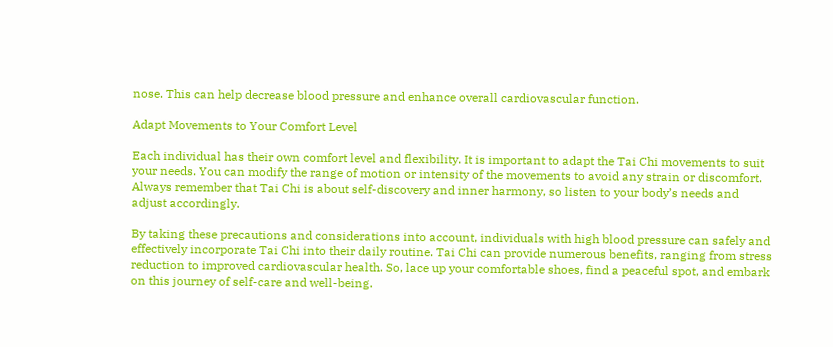nose. This can help decrease blood pressure and enhance overall cardiovascular function.

Adapt Movements to Your Comfort Level

Each individual has their own comfort level and flexibility. It is important to adapt the Tai Chi movements to suit your needs. You can modify the range of motion or intensity of the movements to avoid any strain or discomfort. Always remember that Tai Chi is about self-discovery and inner harmony, so listen to your body’s needs and adjust accordingly.

By taking these precautions and considerations into account, individuals with high blood pressure can safely and effectively incorporate Tai Chi into their daily routine. Tai Chi can provide numerous benefits, ranging from stress reduction to improved cardiovascular health. So, lace up your comfortable shoes, find a peaceful spot, and embark on this journey of self-care and well-being.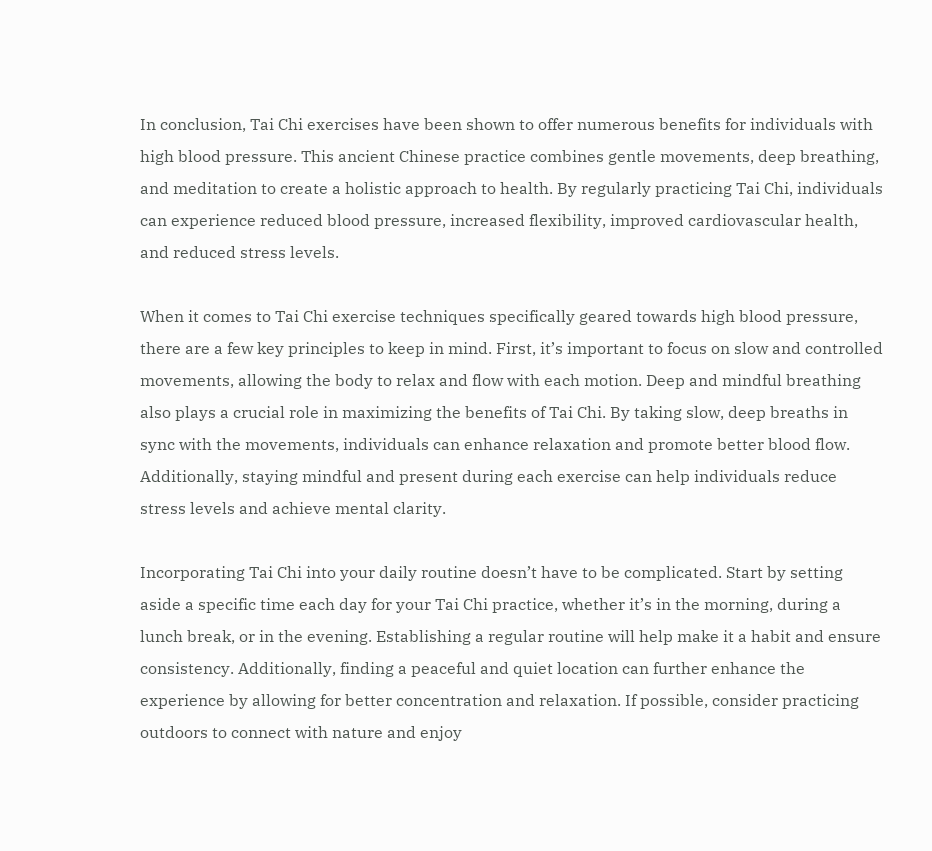In conclusion, Tai Chi exercises have been shown to offer numerous benefits for individuals with high blood pressure. This ancient Chinese practice combines gentle movements, deep breathing, and meditation to create a holistic approach to health. By regularly practicing Tai Chi, individuals can experience reduced blood pressure, increased flexibility, improved cardiovascular health, and reduced stress levels.

When it comes to Tai Chi exercise techniques specifically geared towards high blood pressure, there are a few key principles to keep in mind. First, it’s important to focus on slow and controlled movements, allowing the body to relax and flow with each motion. Deep and mindful breathing also plays a crucial role in maximizing the benefits of Tai Chi. By taking slow, deep breaths in sync with the movements, individuals can enhance relaxation and promote better blood flow. Additionally, staying mindful and present during each exercise can help individuals reduce stress levels and achieve mental clarity.

Incorporating Tai Chi into your daily routine doesn’t have to be complicated. Start by setting aside a specific time each day for your Tai Chi practice, whether it’s in the morning, during a lunch break, or in the evening. Establishing a regular routine will help make it a habit and ensure consistency. Additionally, finding a peaceful and quiet location can further enhance the experience by allowing for better concentration and relaxation. If possible, consider practicing outdoors to connect with nature and enjoy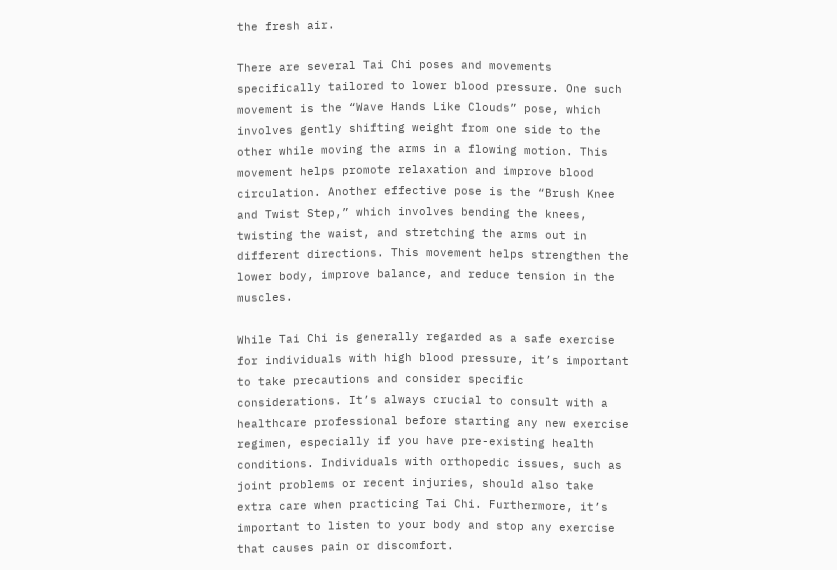the fresh air.

There are several Tai Chi poses and movements specifically tailored to lower blood pressure. One such movement is the “Wave Hands Like Clouds” pose, which involves gently shifting weight from one side to the other while moving the arms in a flowing motion. This movement helps promote relaxation and improve blood circulation. Another effective pose is the “Brush Knee and Twist Step,” which involves bending the knees, twisting the waist, and stretching the arms out in different directions. This movement helps strengthen the lower body, improve balance, and reduce tension in the muscles.

While Tai Chi is generally regarded as a safe exercise for individuals with high blood pressure, it’s important to take precautions and consider specific considerations. It’s always crucial to consult with a healthcare professional before starting any new exercise regimen, especially if you have pre-existing health conditions. Individuals with orthopedic issues, such as joint problems or recent injuries, should also take extra care when practicing Tai Chi. Furthermore, it’s important to listen to your body and stop any exercise that causes pain or discomfort.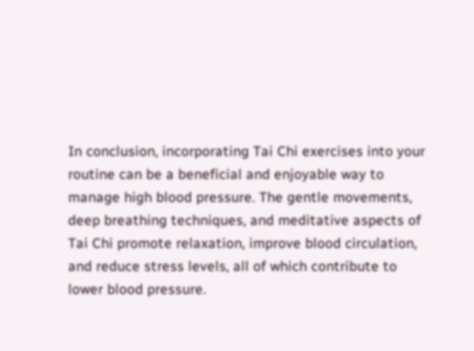In conclusion, incorporating Tai Chi exercises into your routine can be a beneficial and enjoyable way to manage high blood pressure. The gentle movements, deep breathing techniques, and meditative aspects of Tai Chi promote relaxation, improve blood circulation, and reduce stress levels, all of which contribute to lower blood pressure.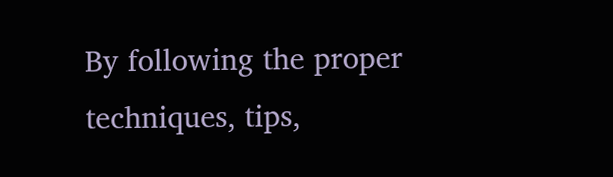By following the proper techniques, tips,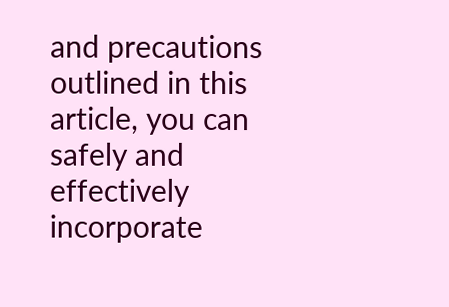and precautions outlined in this article, you can safely and effectively incorporate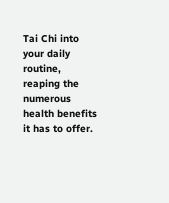Tai Chi into your daily routine, reaping the numerous health benefits it has to offer.